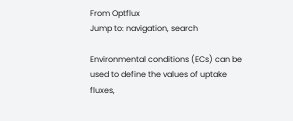From Optflux
Jump to: navigation, search

Environmental conditions (ECs) can be used to define the values of uptake fluxes,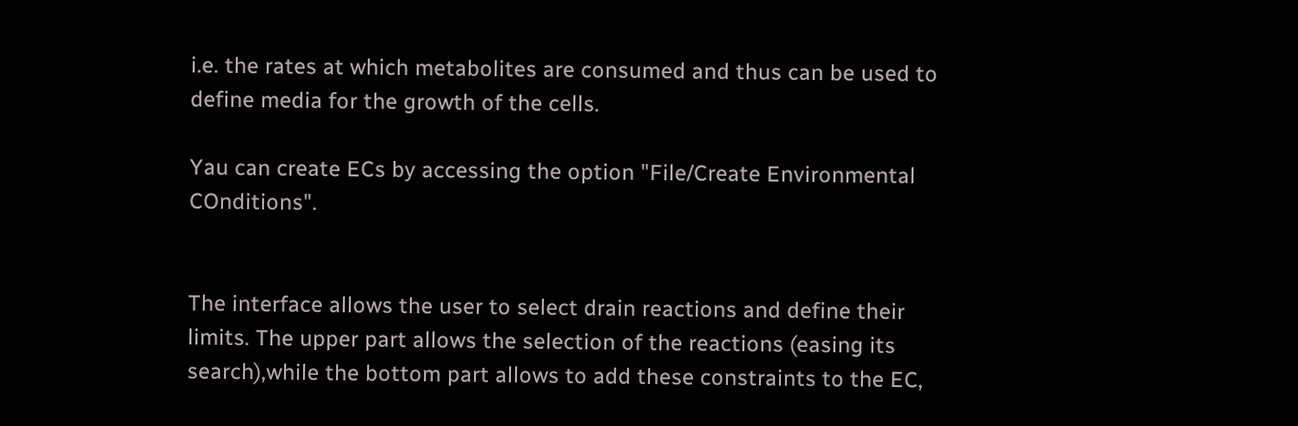i.e. the rates at which metabolites are consumed and thus can be used to define media for the growth of the cells.

Yau can create ECs by accessing the option "File/Create Environmental COnditions".


The interface allows the user to select drain reactions and define their limits. The upper part allows the selection of the reactions (easing its search),while the bottom part allows to add these constraints to the EC,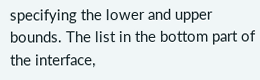specifying the lower and upper bounds. The list in the bottom part of the interface,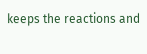keeps the reactions and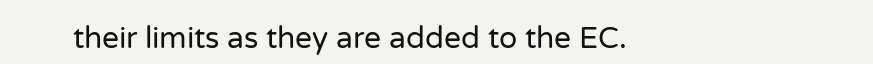their limits as they are added to the EC.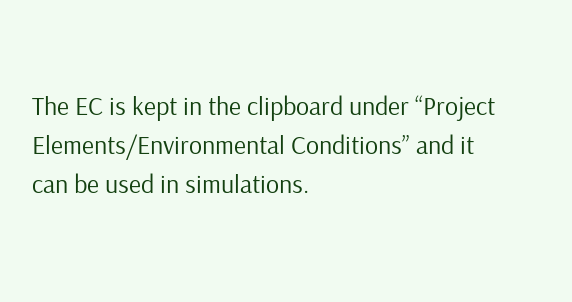The EC is kept in the clipboard under “Project Elements/Environmental Conditions” and it can be used in simulations.